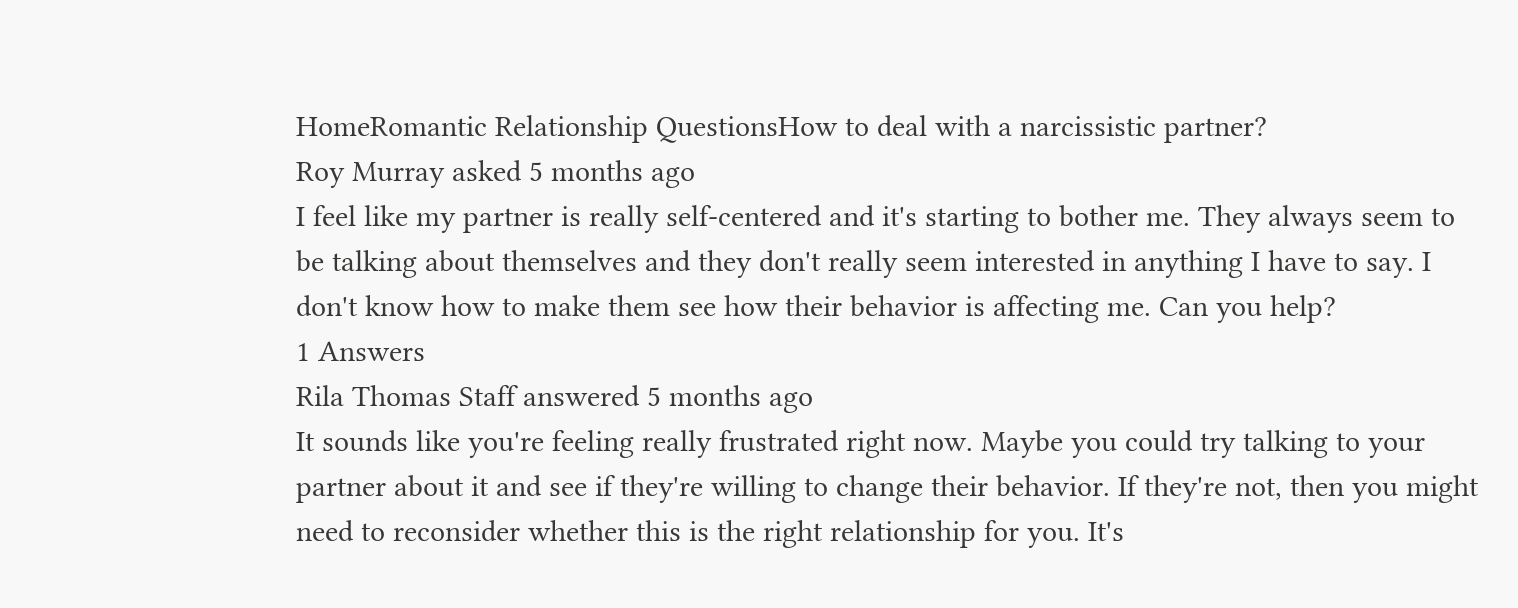HomeRomantic Relationship QuestionsHow to deal with a narcissistic partner?
Roy Murray asked 5 months ago
I feel like my partner is really self-centered and it's starting to bother me. They always seem to be talking about themselves and they don't really seem interested in anything I have to say. I don't know how to make them see how their behavior is affecting me. Can you help?
1 Answers
Rila Thomas Staff answered 5 months ago
It sounds like you're feeling really frustrated right now. Maybe you could try talking to your partner about it and see if they're willing to change their behavior. If they're not, then you might need to reconsider whether this is the right relationship for you. It's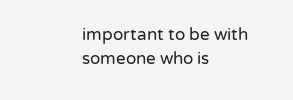important to be with someone who is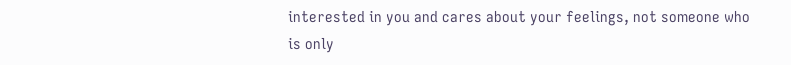interested in you and cares about your feelings, not someone who is only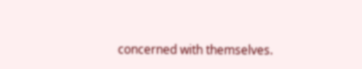concerned with themselves.